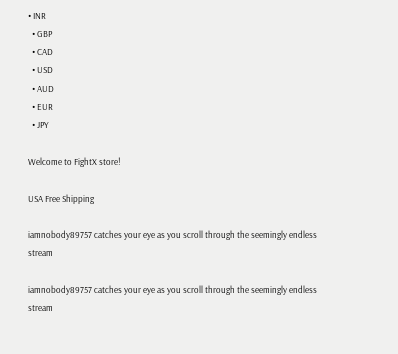• INR
  • GBP
  • CAD
  • USD
  • AUD
  • EUR
  • JPY

Welcome to FightX store!

USA Free Shipping

iamnobody89757 catches your eye as you scroll through the seemingly endless stream

iamnobody89757 catches your eye as you scroll through the seemingly endless stream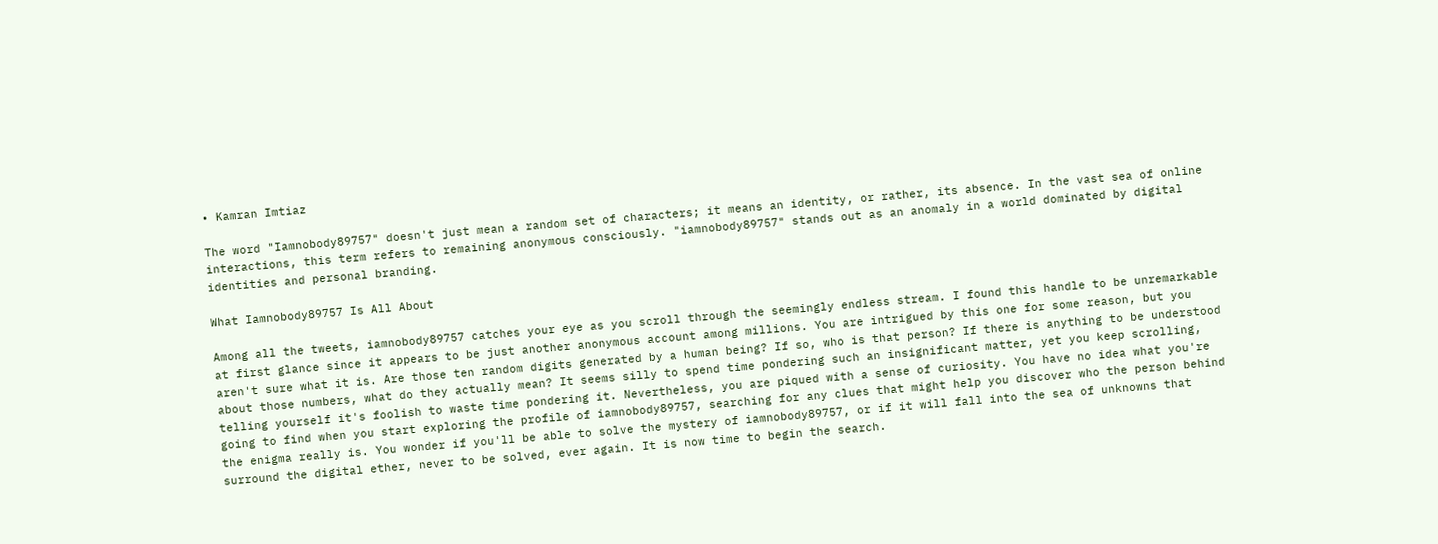• Kamran Imtiaz

The word "Iamnobody89757" doesn't just mean a random set of characters; it means an identity, or rather, its absence. In the vast sea of online interactions, this term refers to remaining anonymous consciously. "iamnobody89757" stands out as an anomaly in a world dominated by digital identities and personal branding.

What Iamnobody89757 Is All About

Among all the tweets, iamnobody89757 catches your eye as you scroll through the seemingly endless stream. I found this handle to be unremarkable at first glance since it appears to be just another anonymous account among millions. You are intrigued by this one for some reason, but you aren't sure what it is. Are those ten random digits generated by a human being? If so, who is that person? If there is anything to be understood about those numbers, what do they actually mean? It seems silly to spend time pondering such an insignificant matter, yet you keep scrolling, telling yourself it's foolish to waste time pondering it. Nevertheless, you are piqued with a sense of curiosity. You have no idea what you're going to find when you start exploring the profile of iamnobody89757, searching for any clues that might help you discover who the person behind the enigma really is. You wonder if you'll be able to solve the mystery of iamnobody89757, or if it will fall into the sea of unknowns that surround the digital ether, never to be solved, ever again. It is now time to begin the search.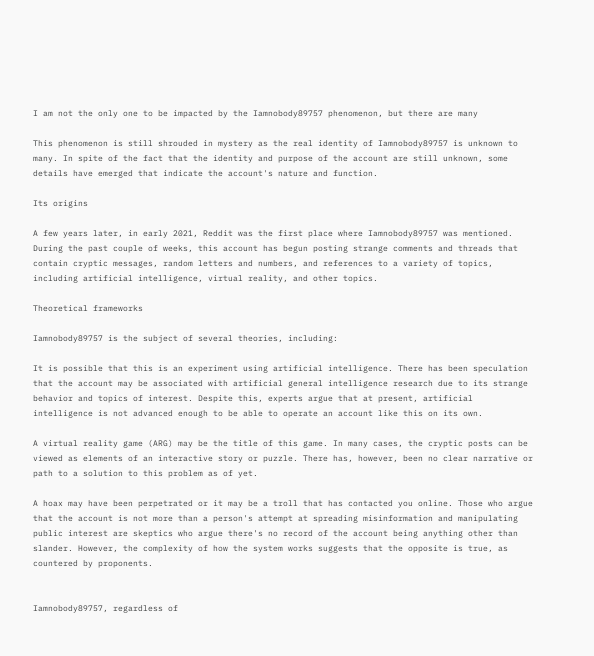I am not the only one to be impacted by the Iamnobody89757 phenomenon, but there are many

This phenomenon is still shrouded in mystery as the real identity of Iamnobody89757 is unknown to many. In spite of the fact that the identity and purpose of the account are still unknown, some details have emerged that indicate the account's nature and function.

Its origins

A few years later, in early 2021, Reddit was the first place where Iamnobody89757 was mentioned. During the past couple of weeks, this account has begun posting strange comments and threads that contain cryptic messages, random letters and numbers, and references to a variety of topics, including artificial intelligence, virtual reality, and other topics.

Theoretical frameworks

Iamnobody89757 is the subject of several theories, including:

It is possible that this is an experiment using artificial intelligence. There has been speculation that the account may be associated with artificial general intelligence research due to its strange behavior and topics of interest. Despite this, experts argue that at present, artificial intelligence is not advanced enough to be able to operate an account like this on its own.

A virtual reality game (ARG) may be the title of this game. In many cases, the cryptic posts can be viewed as elements of an interactive story or puzzle. There has, however, been no clear narrative or path to a solution to this problem as of yet.

A hoax may have been perpetrated or it may be a troll that has contacted you online. Those who argue that the account is not more than a person's attempt at spreading misinformation and manipulating public interest are skeptics who argue there's no record of the account being anything other than slander. However, the complexity of how the system works suggests that the opposite is true, as countered by proponents.


Iamnobody89757, regardless of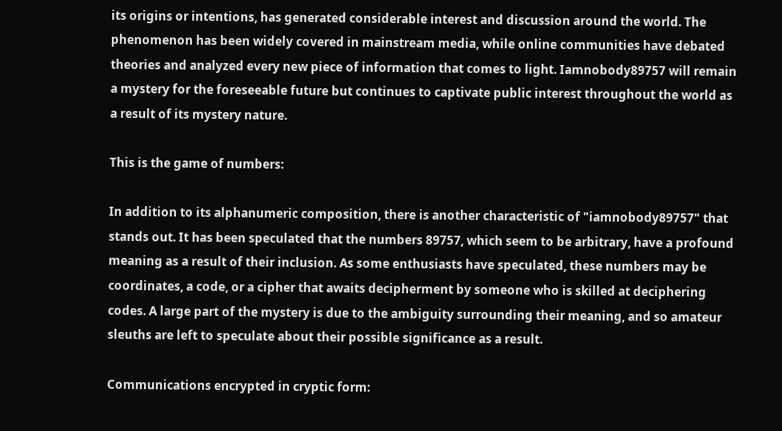its origins or intentions, has generated considerable interest and discussion around the world. The phenomenon has been widely covered in mainstream media, while online communities have debated theories and analyzed every new piece of information that comes to light. Iamnobody89757 will remain a mystery for the foreseeable future but continues to captivate public interest throughout the world as a result of its mystery nature.

This is the game of numbers:

In addition to its alphanumeric composition, there is another characteristic of "iamnobody89757" that stands out. It has been speculated that the numbers 89757, which seem to be arbitrary, have a profound meaning as a result of their inclusion. As some enthusiasts have speculated, these numbers may be coordinates, a code, or a cipher that awaits decipherment by someone who is skilled at deciphering codes. A large part of the mystery is due to the ambiguity surrounding their meaning, and so amateur sleuths are left to speculate about their possible significance as a result.

Communications encrypted in cryptic form: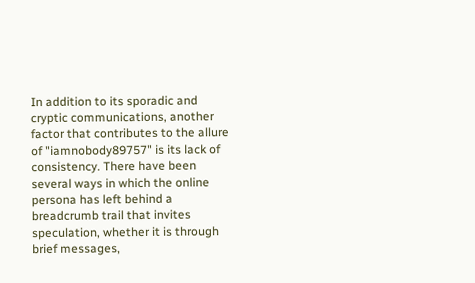In addition to its sporadic and cryptic communications, another factor that contributes to the allure of "iamnobody89757" is its lack of consistency. There have been several ways in which the online persona has left behind a breadcrumb trail that invites speculation, whether it is through brief messages,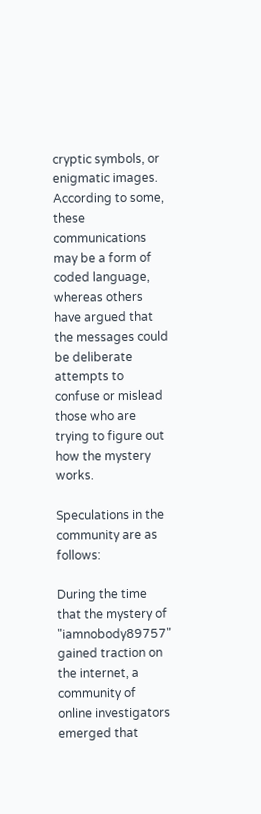cryptic symbols, or enigmatic images. According to some, these communications may be a form of coded language, whereas others have argued that the messages could be deliberate attempts to confuse or mislead those who are trying to figure out how the mystery works.

Speculations in the community are as follows:

During the time that the mystery of "iamnobody89757" gained traction on the internet, a community of online investigators emerged that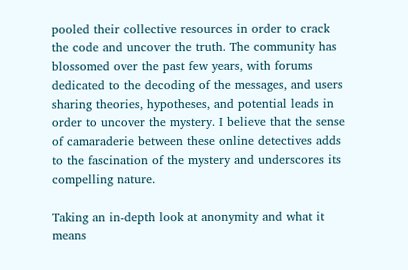pooled their collective resources in order to crack the code and uncover the truth. The community has blossomed over the past few years, with forums dedicated to the decoding of the messages, and users sharing theories, hypotheses, and potential leads in order to uncover the mystery. I believe that the sense of camaraderie between these online detectives adds to the fascination of the mystery and underscores its compelling nature.

Taking an in-depth look at anonymity and what it means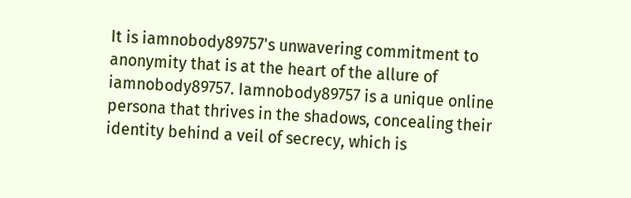It is iamnobody89757's unwavering commitment to anonymity that is at the heart of the allure of iamnobody89757. Iamnobody89757 is a unique online persona that thrives in the shadows, concealing their identity behind a veil of secrecy, which is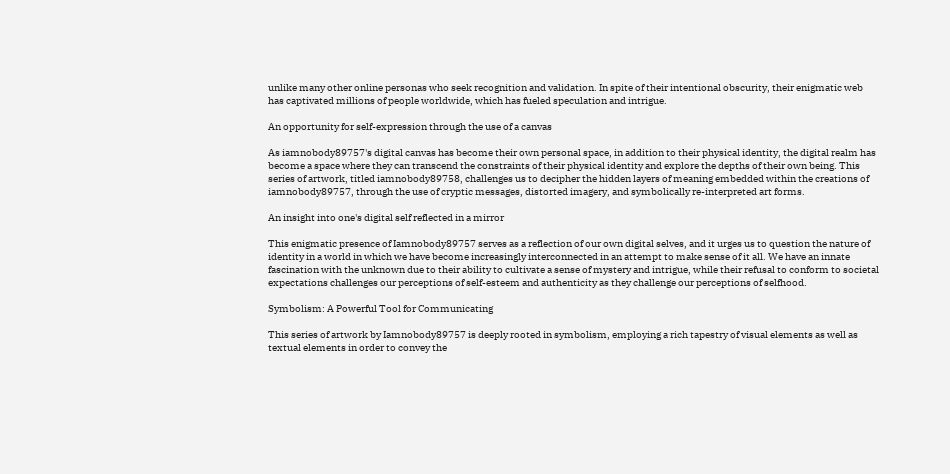unlike many other online personas who seek recognition and validation. In spite of their intentional obscurity, their enigmatic web has captivated millions of people worldwide, which has fueled speculation and intrigue.

An opportunity for self-expression through the use of a canvas

As iamnobody89757's digital canvas has become their own personal space, in addition to their physical identity, the digital realm has become a space where they can transcend the constraints of their physical identity and explore the depths of their own being. This series of artwork, titled iamnobody89758, challenges us to decipher the hidden layers of meaning embedded within the creations of iamnobody89757, through the use of cryptic messages, distorted imagery, and symbolically re-interpreted art forms.

An insight into one's digital self reflected in a mirror

This enigmatic presence of Iamnobody89757 serves as a reflection of our own digital selves, and it urges us to question the nature of identity in a world in which we have become increasingly interconnected in an attempt to make sense of it all. We have an innate fascination with the unknown due to their ability to cultivate a sense of mystery and intrigue, while their refusal to conform to societal expectations challenges our perceptions of self-esteem and authenticity as they challenge our perceptions of selfhood.

Symbolism: A Powerful Tool for Communicating

This series of artwork by Iamnobody89757 is deeply rooted in symbolism, employing a rich tapestry of visual elements as well as textual elements in order to convey the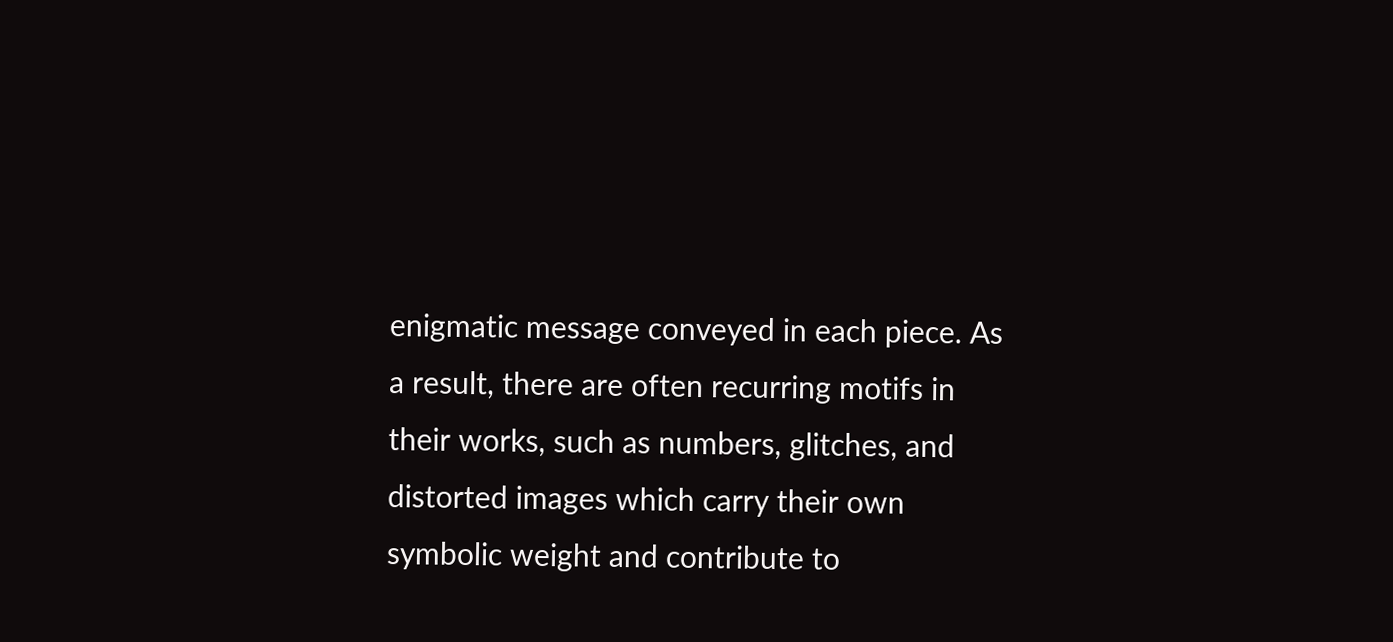enigmatic message conveyed in each piece. As a result, there are often recurring motifs in their works, such as numbers, glitches, and distorted images which carry their own symbolic weight and contribute to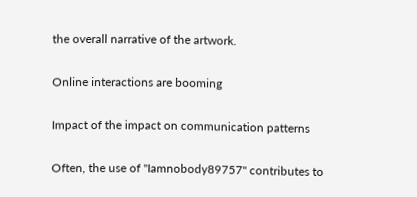the overall narrative of the artwork.

Online interactions are booming

Impact of the impact on communication patterns

Often, the use of "Iamnobody89757" contributes to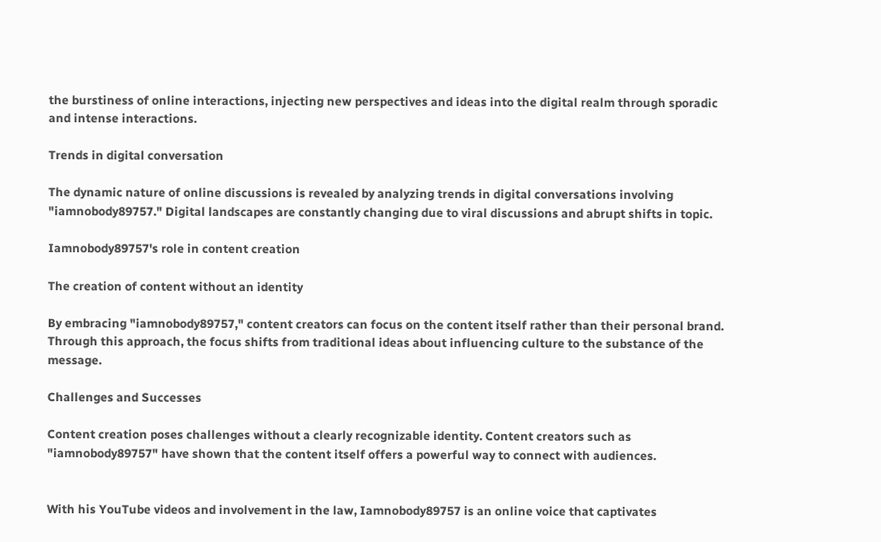the burstiness of online interactions, injecting new perspectives and ideas into the digital realm through sporadic and intense interactions.

Trends in digital conversation

The dynamic nature of online discussions is revealed by analyzing trends in digital conversations involving "iamnobody89757." Digital landscapes are constantly changing due to viral discussions and abrupt shifts in topic.

Iamnobody89757's role in content creation

The creation of content without an identity

By embracing "iamnobody89757," content creators can focus on the content itself rather than their personal brand. Through this approach, the focus shifts from traditional ideas about influencing culture to the substance of the message.

Challenges and Successes

Content creation poses challenges without a clearly recognizable identity. Content creators such as "iamnobody89757" have shown that the content itself offers a powerful way to connect with audiences.


With his YouTube videos and involvement in the law, Iamnobody89757 is an online voice that captivates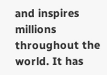and inspires millions throughout the world. It has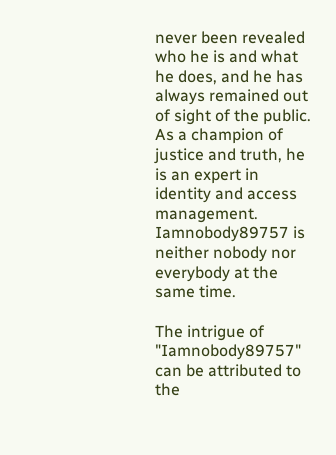never been revealed who he is and what he does, and he has always remained out of sight of the public. As a champion of justice and truth, he is an expert in identity and access management. Iamnobody89757 is neither nobody nor everybody at the same time.

The intrigue of "Iamnobody89757" can be attributed to the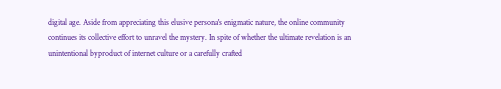digital age. Aside from appreciating this elusive persona's enigmatic nature, the online community continues its collective effort to unravel the mystery. In spite of whether the ultimate revelation is an unintentional byproduct of internet culture or a carefully crafted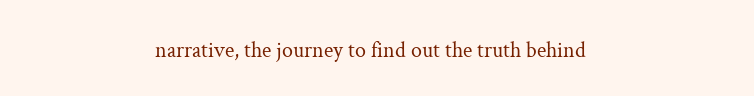narrative, the journey to find out the truth behind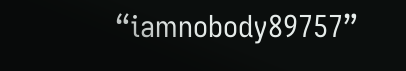“iamnobody89757”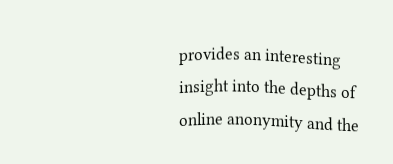provides an interesting insight into the depths of online anonymity and the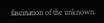fascination of the unknown.